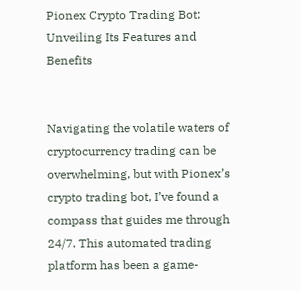Pionex Crypto Trading Bot: Unveiling Its Features and Benefits


Navigating the volatile waters of cryptocurrency trading can be overwhelming, but with Pionex’s crypto trading bot, I’ve found a compass that guides me through 24/7. This automated trading platform has been a game-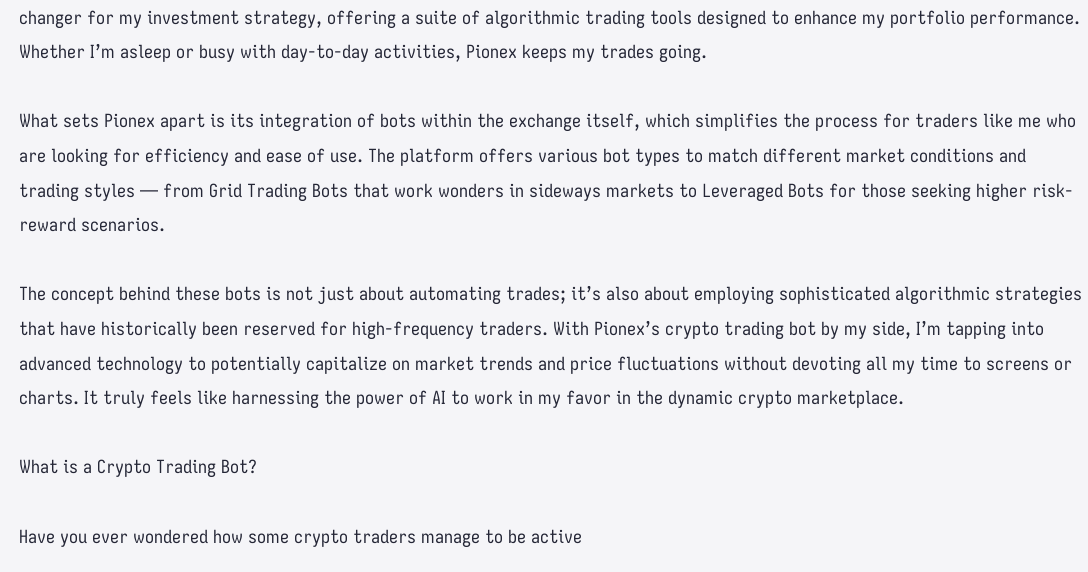changer for my investment strategy, offering a suite of algorithmic trading tools designed to enhance my portfolio performance. Whether I’m asleep or busy with day-to-day activities, Pionex keeps my trades going.

What sets Pionex apart is its integration of bots within the exchange itself, which simplifies the process for traders like me who are looking for efficiency and ease of use. The platform offers various bot types to match different market conditions and trading styles — from Grid Trading Bots that work wonders in sideways markets to Leveraged Bots for those seeking higher risk-reward scenarios.

The concept behind these bots is not just about automating trades; it’s also about employing sophisticated algorithmic strategies that have historically been reserved for high-frequency traders. With Pionex’s crypto trading bot by my side, I’m tapping into advanced technology to potentially capitalize on market trends and price fluctuations without devoting all my time to screens or charts. It truly feels like harnessing the power of AI to work in my favor in the dynamic crypto marketplace.

What is a Crypto Trading Bot?

Have you ever wondered how some crypto traders manage to be active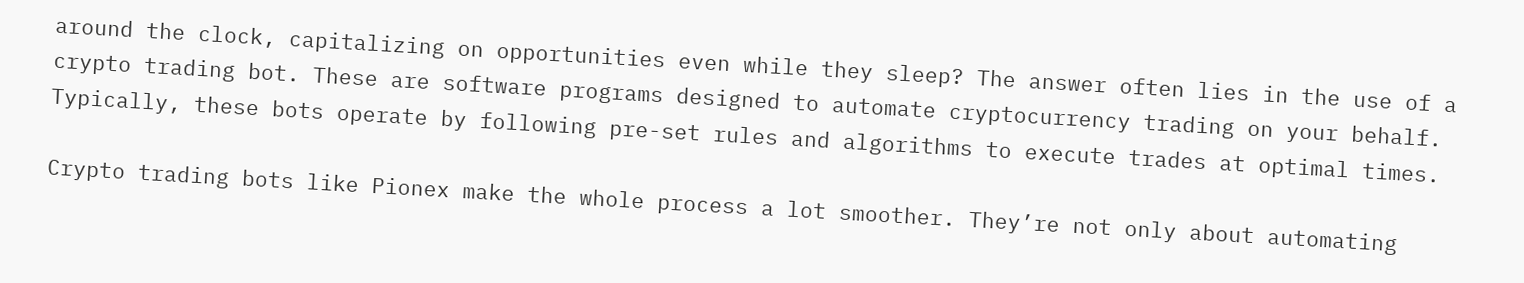around the clock, capitalizing on opportunities even while they sleep? The answer often lies in the use of a crypto trading bot. These are software programs designed to automate cryptocurrency trading on your behalf. Typically, these bots operate by following pre-set rules and algorithms to execute trades at optimal times.

Crypto trading bots like Pionex make the whole process a lot smoother. They’re not only about automating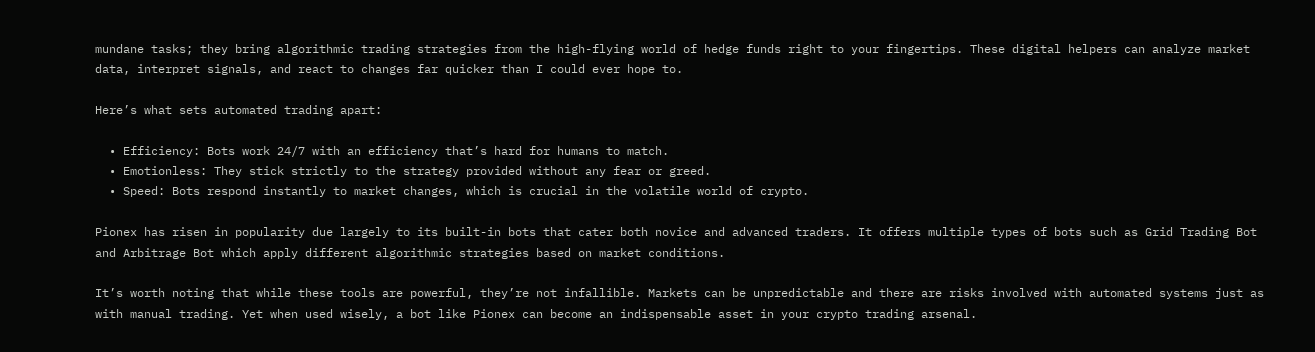mundane tasks; they bring algorithmic trading strategies from the high-flying world of hedge funds right to your fingertips. These digital helpers can analyze market data, interpret signals, and react to changes far quicker than I could ever hope to.

Here’s what sets automated trading apart:

  • Efficiency: Bots work 24/7 with an efficiency that’s hard for humans to match.
  • Emotionless: They stick strictly to the strategy provided without any fear or greed.
  • Speed: Bots respond instantly to market changes, which is crucial in the volatile world of crypto.

Pionex has risen in popularity due largely to its built-in bots that cater both novice and advanced traders. It offers multiple types of bots such as Grid Trading Bot and Arbitrage Bot which apply different algorithmic strategies based on market conditions.

It’s worth noting that while these tools are powerful, they’re not infallible. Markets can be unpredictable and there are risks involved with automated systems just as with manual trading. Yet when used wisely, a bot like Pionex can become an indispensable asset in your crypto trading arsenal.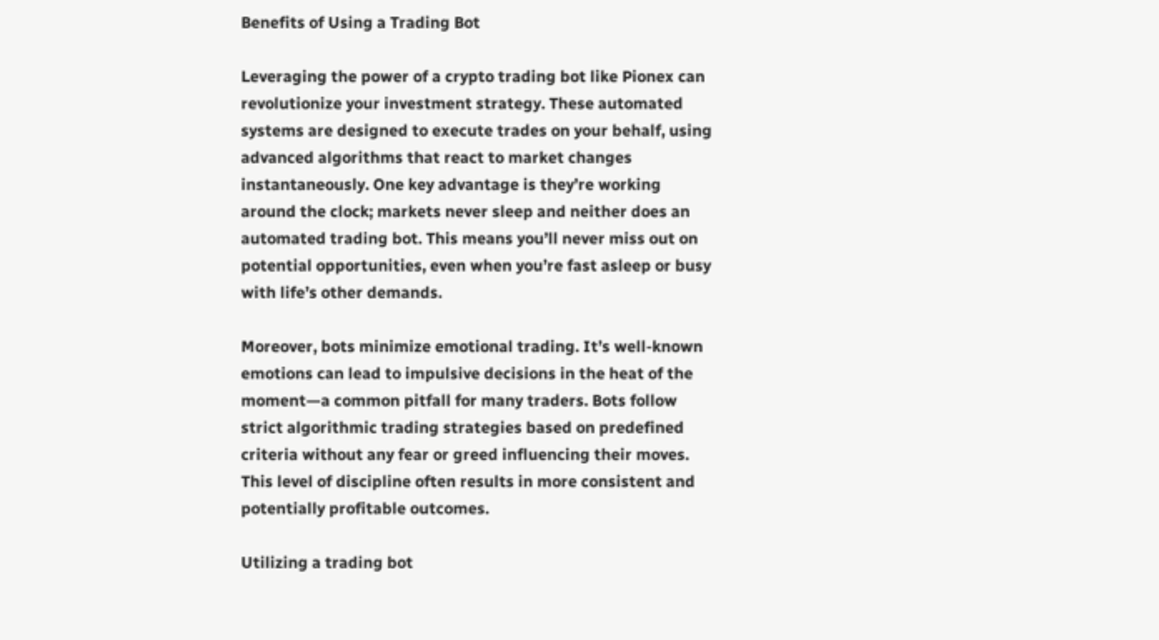Benefits of Using a Trading Bot

Leveraging the power of a crypto trading bot like Pionex can revolutionize your investment strategy. These automated systems are designed to execute trades on your behalf, using advanced algorithms that react to market changes instantaneously. One key advantage is they’re working around the clock; markets never sleep and neither does an automated trading bot. This means you’ll never miss out on potential opportunities, even when you’re fast asleep or busy with life’s other demands.

Moreover, bots minimize emotional trading. It’s well-known emotions can lead to impulsive decisions in the heat of the moment—a common pitfall for many traders. Bots follow strict algorithmic trading strategies based on predefined criteria without any fear or greed influencing their moves. This level of discipline often results in more consistent and potentially profitable outcomes.

Utilizing a trading bot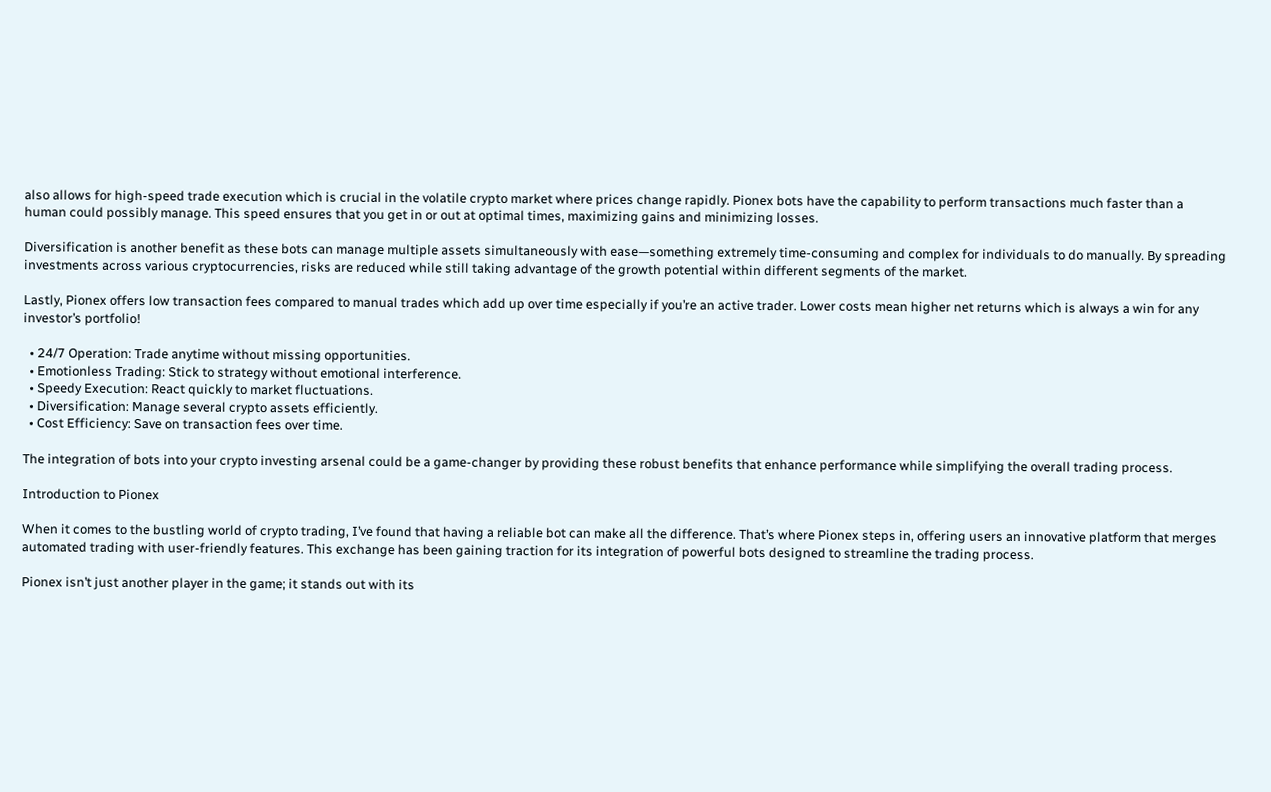also allows for high-speed trade execution which is crucial in the volatile crypto market where prices change rapidly. Pionex bots have the capability to perform transactions much faster than a human could possibly manage. This speed ensures that you get in or out at optimal times, maximizing gains and minimizing losses.

Diversification is another benefit as these bots can manage multiple assets simultaneously with ease—something extremely time-consuming and complex for individuals to do manually. By spreading investments across various cryptocurrencies, risks are reduced while still taking advantage of the growth potential within different segments of the market.

Lastly, Pionex offers low transaction fees compared to manual trades which add up over time especially if you’re an active trader. Lower costs mean higher net returns which is always a win for any investor’s portfolio!

  • 24/7 Operation: Trade anytime without missing opportunities.
  • Emotionless Trading: Stick to strategy without emotional interference.
  • Speedy Execution: React quickly to market fluctuations.
  • Diversification: Manage several crypto assets efficiently.
  • Cost Efficiency: Save on transaction fees over time.

The integration of bots into your crypto investing arsenal could be a game-changer by providing these robust benefits that enhance performance while simplifying the overall trading process.

Introduction to Pionex

When it comes to the bustling world of crypto trading, I’ve found that having a reliable bot can make all the difference. That’s where Pionex steps in, offering users an innovative platform that merges automated trading with user-friendly features. This exchange has been gaining traction for its integration of powerful bots designed to streamline the trading process.

Pionex isn’t just another player in the game; it stands out with its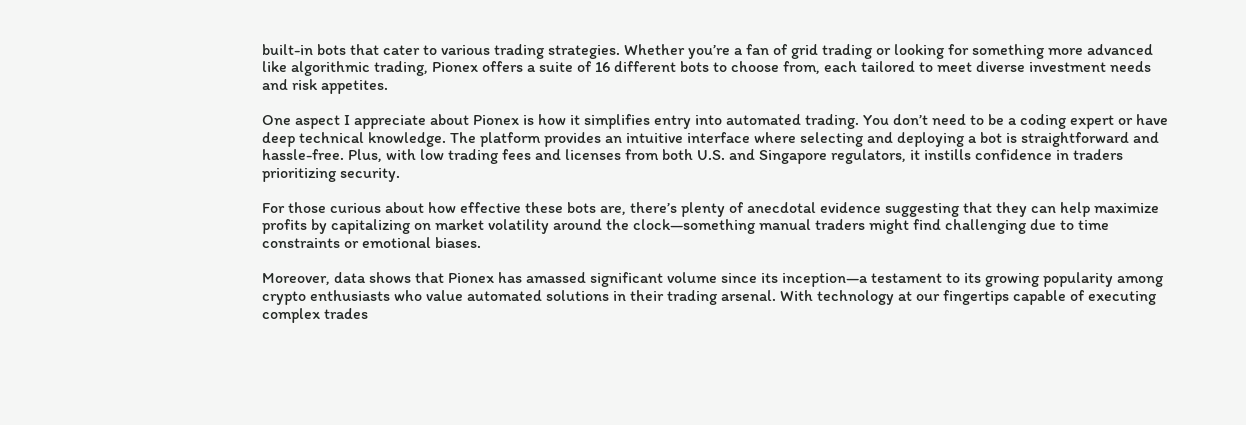built-in bots that cater to various trading strategies. Whether you’re a fan of grid trading or looking for something more advanced like algorithmic trading, Pionex offers a suite of 16 different bots to choose from, each tailored to meet diverse investment needs and risk appetites.

One aspect I appreciate about Pionex is how it simplifies entry into automated trading. You don’t need to be a coding expert or have deep technical knowledge. The platform provides an intuitive interface where selecting and deploying a bot is straightforward and hassle-free. Plus, with low trading fees and licenses from both U.S. and Singapore regulators, it instills confidence in traders prioritizing security.

For those curious about how effective these bots are, there’s plenty of anecdotal evidence suggesting that they can help maximize profits by capitalizing on market volatility around the clock—something manual traders might find challenging due to time constraints or emotional biases.

Moreover, data shows that Pionex has amassed significant volume since its inception—a testament to its growing popularity among crypto enthusiasts who value automated solutions in their trading arsenal. With technology at our fingertips capable of executing complex trades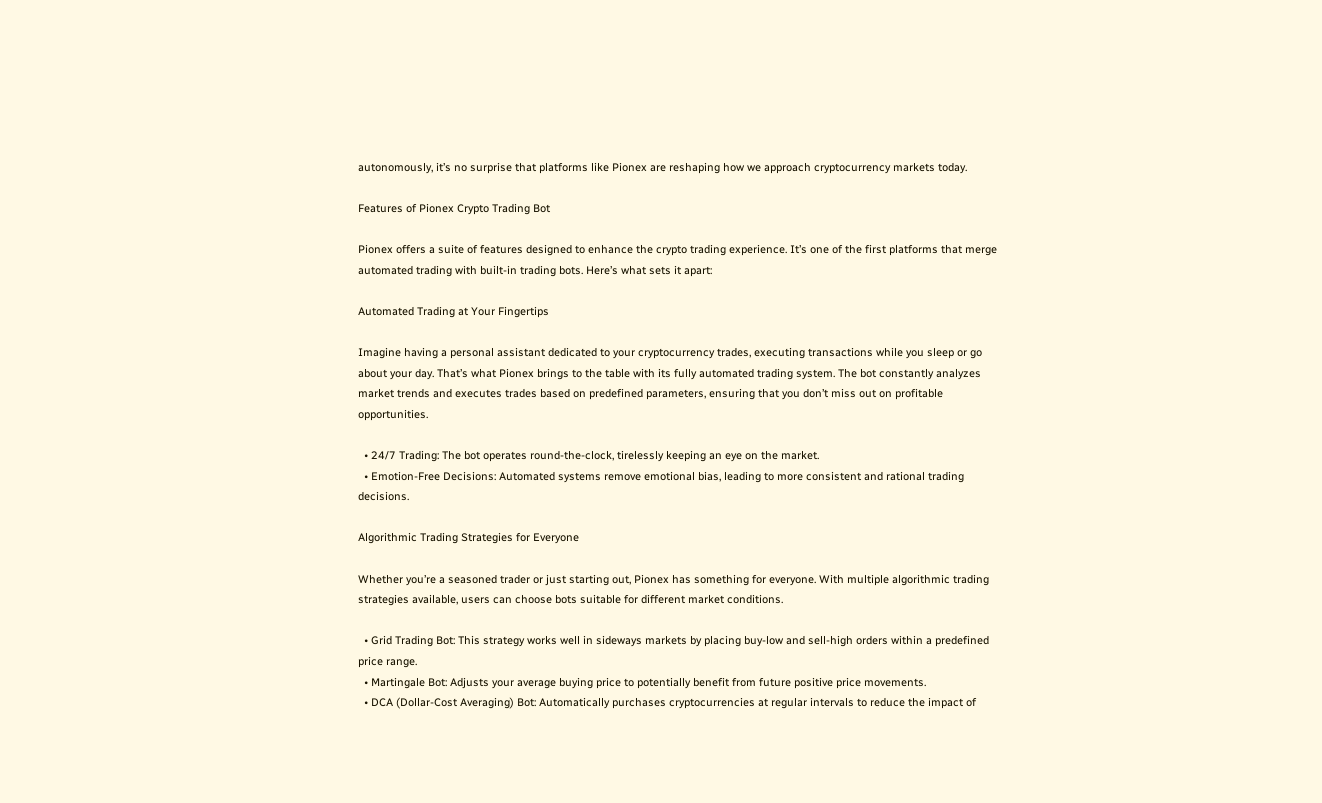autonomously, it’s no surprise that platforms like Pionex are reshaping how we approach cryptocurrency markets today.

Features of Pionex Crypto Trading Bot

Pionex offers a suite of features designed to enhance the crypto trading experience. It’s one of the first platforms that merge automated trading with built-in trading bots. Here’s what sets it apart:

Automated Trading at Your Fingertips

Imagine having a personal assistant dedicated to your cryptocurrency trades, executing transactions while you sleep or go about your day. That’s what Pionex brings to the table with its fully automated trading system. The bot constantly analyzes market trends and executes trades based on predefined parameters, ensuring that you don’t miss out on profitable opportunities.

  • 24/7 Trading: The bot operates round-the-clock, tirelessly keeping an eye on the market.
  • Emotion-Free Decisions: Automated systems remove emotional bias, leading to more consistent and rational trading decisions.

Algorithmic Trading Strategies for Everyone

Whether you’re a seasoned trader or just starting out, Pionex has something for everyone. With multiple algorithmic trading strategies available, users can choose bots suitable for different market conditions.

  • Grid Trading Bot: This strategy works well in sideways markets by placing buy-low and sell-high orders within a predefined price range.
  • Martingale Bot: Adjusts your average buying price to potentially benefit from future positive price movements.
  • DCA (Dollar-Cost Averaging) Bot: Automatically purchases cryptocurrencies at regular intervals to reduce the impact of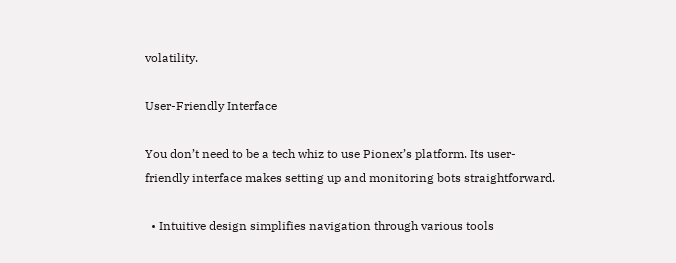volatility.

User-Friendly Interface

You don’t need to be a tech whiz to use Pionex’s platform. Its user-friendly interface makes setting up and monitoring bots straightforward.

  • Intuitive design simplifies navigation through various tools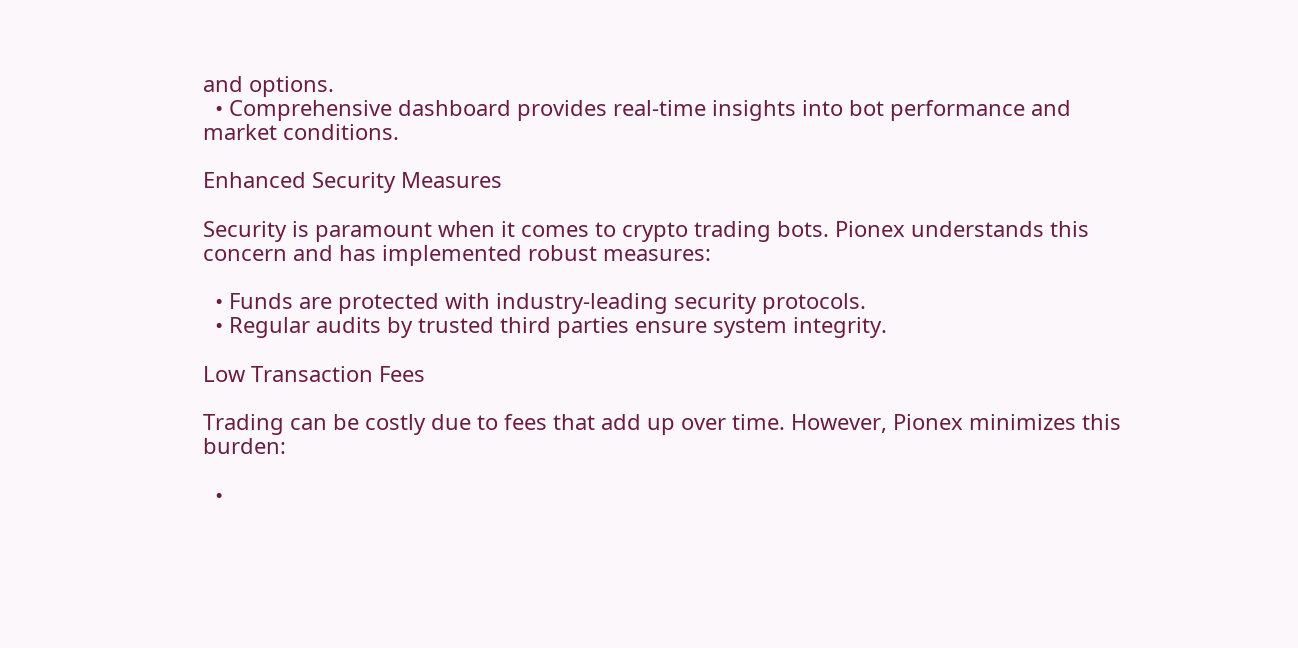and options.
  • Comprehensive dashboard provides real-time insights into bot performance and market conditions.

Enhanced Security Measures

Security is paramount when it comes to crypto trading bots. Pionex understands this concern and has implemented robust measures:

  • Funds are protected with industry-leading security protocols.
  • Regular audits by trusted third parties ensure system integrity.

Low Transaction Fees

Trading can be costly due to fees that add up over time. However, Pionex minimizes this burden:

  •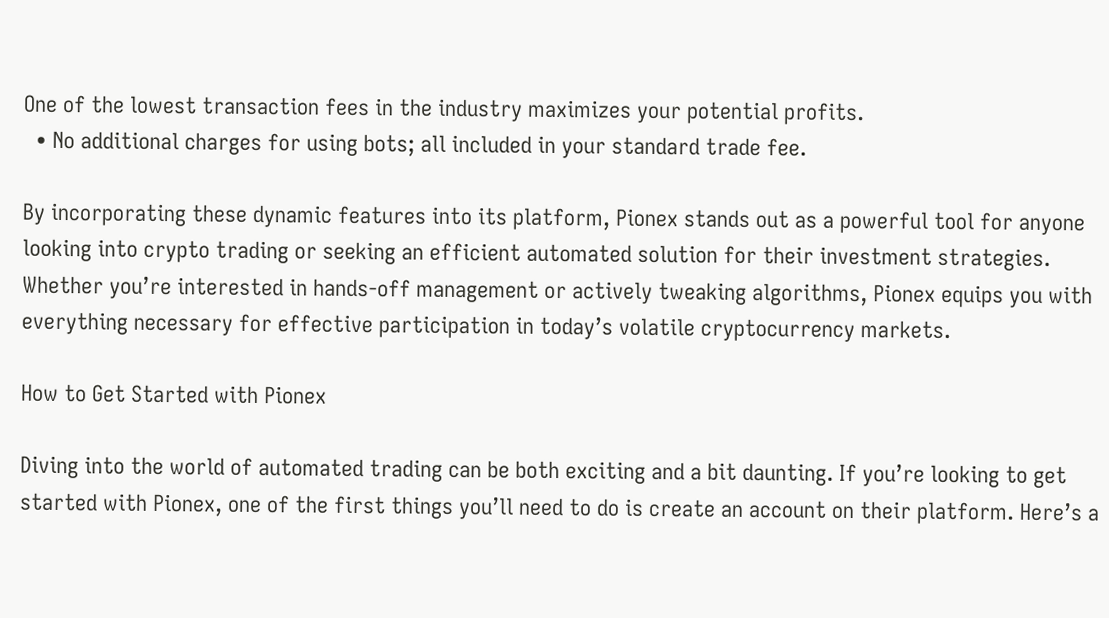One of the lowest transaction fees in the industry maximizes your potential profits.
  • No additional charges for using bots; all included in your standard trade fee.

By incorporating these dynamic features into its platform, Pionex stands out as a powerful tool for anyone looking into crypto trading or seeking an efficient automated solution for their investment strategies. Whether you’re interested in hands-off management or actively tweaking algorithms, Pionex equips you with everything necessary for effective participation in today’s volatile cryptocurrency markets.

How to Get Started with Pionex

Diving into the world of automated trading can be both exciting and a bit daunting. If you’re looking to get started with Pionex, one of the first things you’ll need to do is create an account on their platform. Here’s a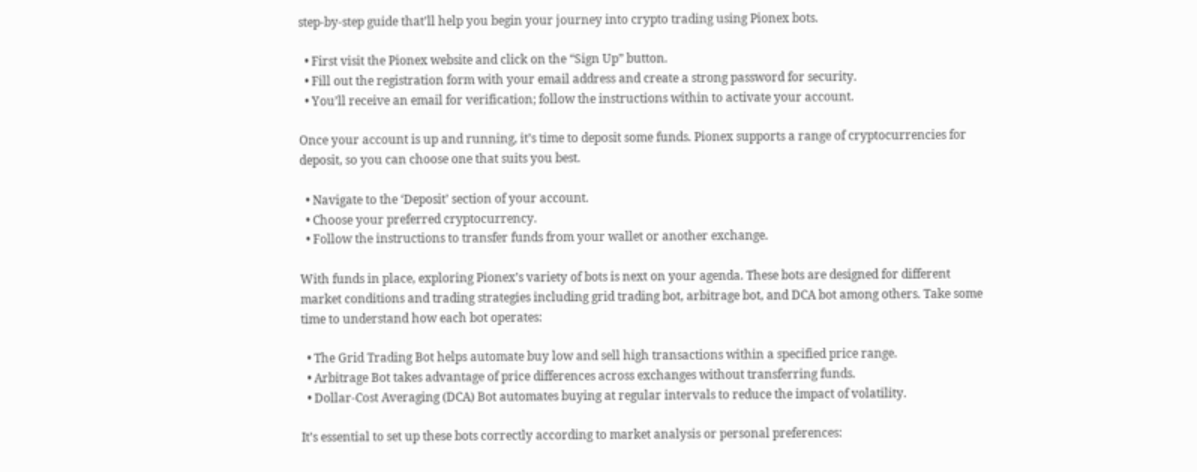step-by-step guide that’ll help you begin your journey into crypto trading using Pionex bots.

  • First visit the Pionex website and click on the “Sign Up” button.
  • Fill out the registration form with your email address and create a strong password for security.
  • You’ll receive an email for verification; follow the instructions within to activate your account.

Once your account is up and running, it’s time to deposit some funds. Pionex supports a range of cryptocurrencies for deposit, so you can choose one that suits you best.

  • Navigate to the ‘Deposit’ section of your account.
  • Choose your preferred cryptocurrency.
  • Follow the instructions to transfer funds from your wallet or another exchange.

With funds in place, exploring Pionex’s variety of bots is next on your agenda. These bots are designed for different market conditions and trading strategies including grid trading bot, arbitrage bot, and DCA bot among others. Take some time to understand how each bot operates:

  • The Grid Trading Bot helps automate buy low and sell high transactions within a specified price range.
  • Arbitrage Bot takes advantage of price differences across exchanges without transferring funds.
  • Dollar-Cost Averaging (DCA) Bot automates buying at regular intervals to reduce the impact of volatility.

It’s essential to set up these bots correctly according to market analysis or personal preferences: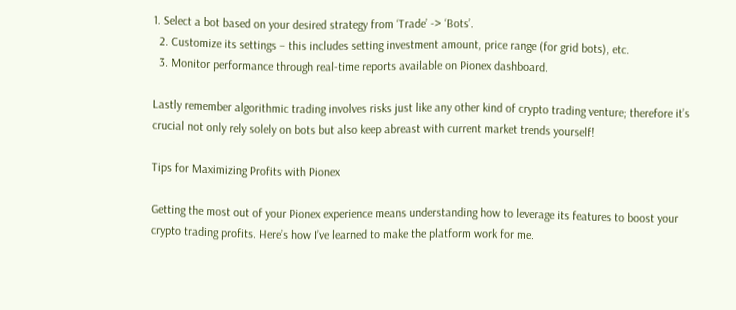1. Select a bot based on your desired strategy from ‘Trade’ -> ‘Bots’.
  2. Customize its settings – this includes setting investment amount, price range (for grid bots), etc.
  3. Monitor performance through real-time reports available on Pionex dashboard.

Lastly remember algorithmic trading involves risks just like any other kind of crypto trading venture; therefore it’s crucial not only rely solely on bots but also keep abreast with current market trends yourself!

Tips for Maximizing Profits with Pionex

Getting the most out of your Pionex experience means understanding how to leverage its features to boost your crypto trading profits. Here’s how I’ve learned to make the platform work for me.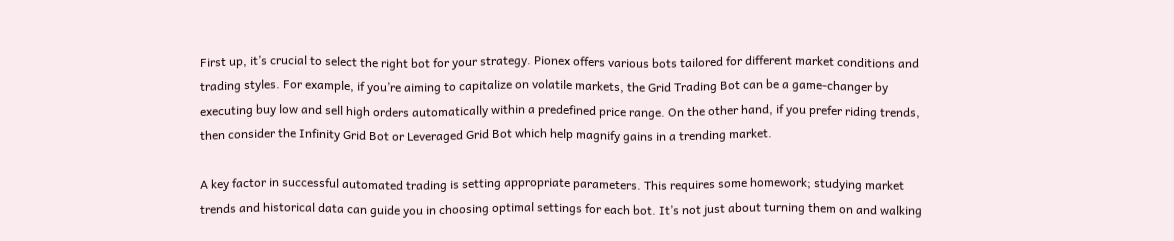First up, it’s crucial to select the right bot for your strategy. Pionex offers various bots tailored for different market conditions and trading styles. For example, if you’re aiming to capitalize on volatile markets, the Grid Trading Bot can be a game-changer by executing buy low and sell high orders automatically within a predefined price range. On the other hand, if you prefer riding trends, then consider the Infinity Grid Bot or Leveraged Grid Bot which help magnify gains in a trending market.

A key factor in successful automated trading is setting appropriate parameters. This requires some homework; studying market trends and historical data can guide you in choosing optimal settings for each bot. It’s not just about turning them on and walking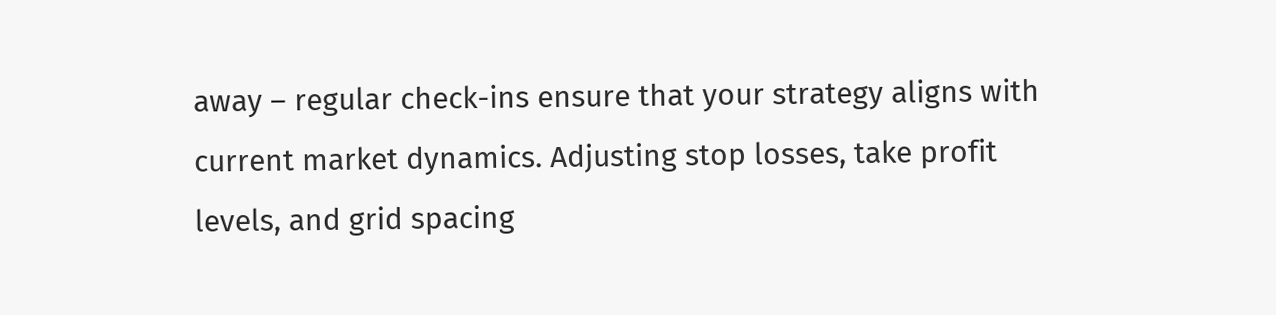away – regular check-ins ensure that your strategy aligns with current market dynamics. Adjusting stop losses, take profit levels, and grid spacing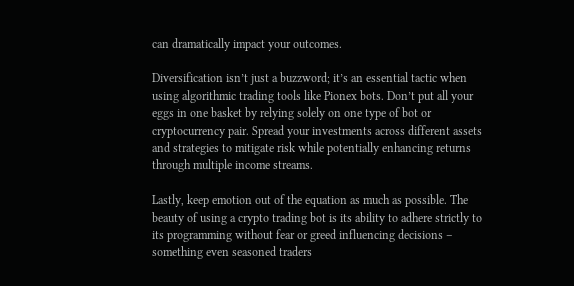can dramatically impact your outcomes.

Diversification isn’t just a buzzword; it’s an essential tactic when using algorithmic trading tools like Pionex bots. Don’t put all your eggs in one basket by relying solely on one type of bot or cryptocurrency pair. Spread your investments across different assets and strategies to mitigate risk while potentially enhancing returns through multiple income streams.

Lastly, keep emotion out of the equation as much as possible. The beauty of using a crypto trading bot is its ability to adhere strictly to its programming without fear or greed influencing decisions – something even seasoned traders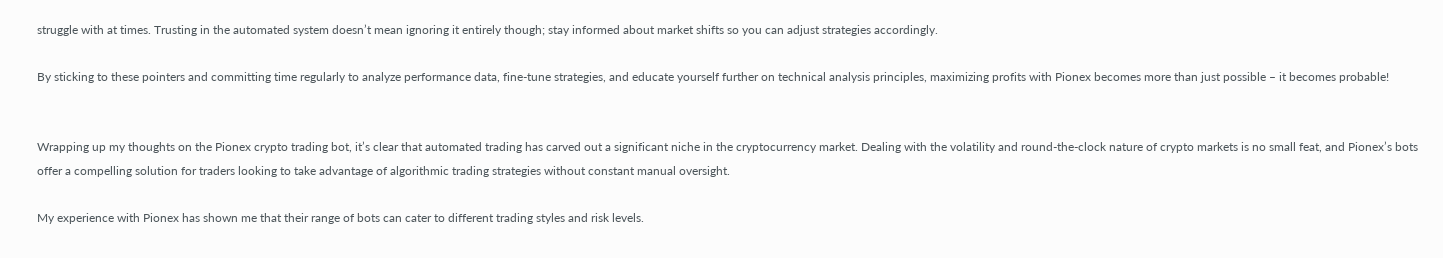struggle with at times. Trusting in the automated system doesn’t mean ignoring it entirely though; stay informed about market shifts so you can adjust strategies accordingly.

By sticking to these pointers and committing time regularly to analyze performance data, fine-tune strategies, and educate yourself further on technical analysis principles, maximizing profits with Pionex becomes more than just possible – it becomes probable!


Wrapping up my thoughts on the Pionex crypto trading bot, it’s clear that automated trading has carved out a significant niche in the cryptocurrency market. Dealing with the volatility and round-the-clock nature of crypto markets is no small feat, and Pionex’s bots offer a compelling solution for traders looking to take advantage of algorithmic trading strategies without constant manual oversight.

My experience with Pionex has shown me that their range of bots can cater to different trading styles and risk levels.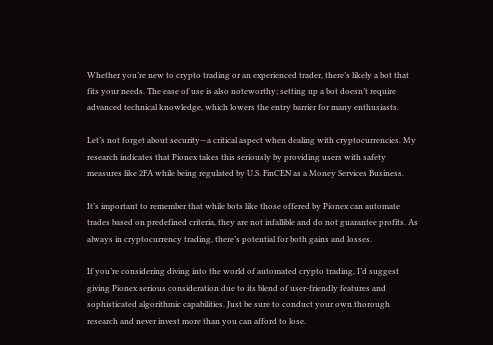Whether you’re new to crypto trading or an experienced trader, there’s likely a bot that fits your needs. The ease of use is also noteworthy; setting up a bot doesn’t require advanced technical knowledge, which lowers the entry barrier for many enthusiasts.

Let’s not forget about security—a critical aspect when dealing with cryptocurrencies. My research indicates that Pionex takes this seriously by providing users with safety measures like 2FA while being regulated by U.S. FinCEN as a Money Services Business.

It’s important to remember that while bots like those offered by Pionex can automate trades based on predefined criteria, they are not infallible and do not guarantee profits. As always in cryptocurrency trading, there’s potential for both gains and losses.

If you’re considering diving into the world of automated crypto trading, I’d suggest giving Pionex serious consideration due to its blend of user-friendly features and sophisticated algorithmic capabilities. Just be sure to conduct your own thorough research and never invest more than you can afford to lose.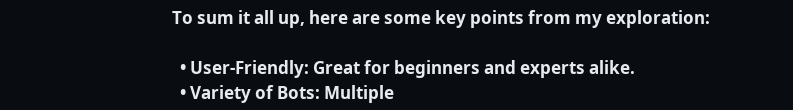To sum it all up, here are some key points from my exploration:

  • User-Friendly: Great for beginners and experts alike.
  • Variety of Bots: Multiple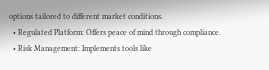options tailored to different market conditions.
  • Regulated Platform: Offers peace of mind through compliance.
  • Risk Management: Implements tools like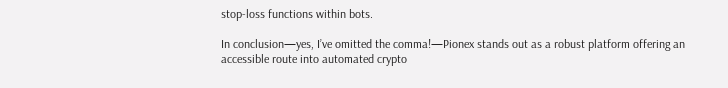stop-loss functions within bots.

In conclusion—yes, I’ve omitted the comma!—Pionex stands out as a robust platform offering an accessible route into automated crypto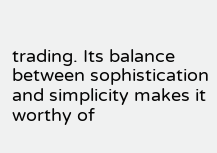trading. Its balance between sophistication and simplicity makes it worthy of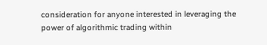consideration for anyone interested in leveraging the power of algorithmic trading within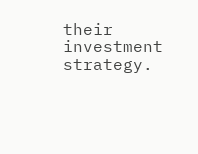their investment strategy.